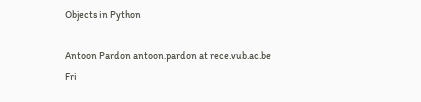Objects in Python

Antoon Pardon antoon.pardon at rece.vub.ac.be
Fri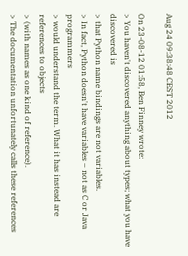Aug 24 09:38:48 CEST 2012

On 23-08-12 01:58, Ben Finney wrote:
> You haven't discovered anything about types; what you have discovered is
> that Python name bindings are not variables.
> In fact, Python doesn't have variables – not as C or Java programmers
> would understand the term. What it has instead are references to objects
> (with names as one kind of reference).
> The documentation unfortunately calls these references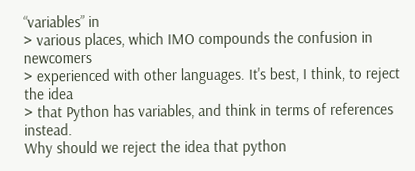“variables” in
> various places, which IMO compounds the confusion in newcomers
> experienced with other languages. It's best, I think, to reject the idea
> that Python has variables, and think in terms of references instead.
Why should we reject the idea that python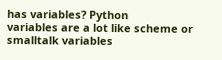has variables? Python
variables are a lot like scheme or smalltalk variables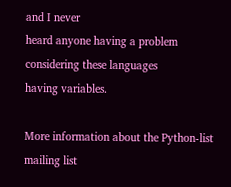and I never
heard anyone having a problem considering these languages
having variables.

More information about the Python-list mailing list